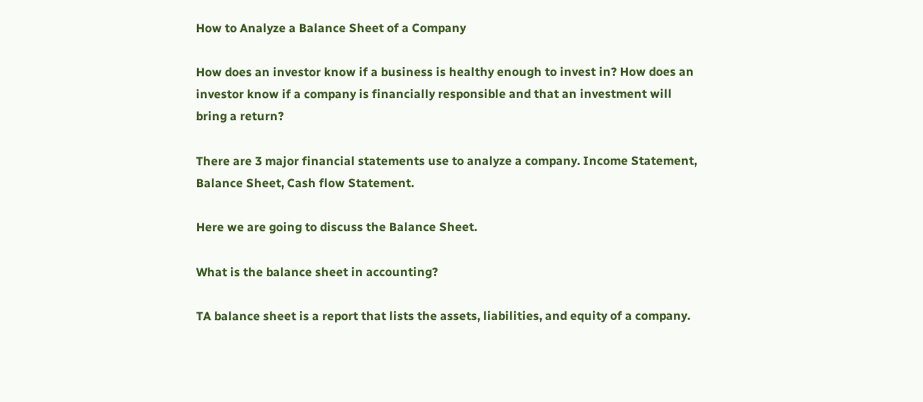How to Analyze a Balance Sheet of a Company

How does an investor know if a business is healthy enough to invest in? How does an investor know if a company is financially responsible and that an investment will bring a return?

There are 3 major financial statements use to analyze a company. Income Statement, Balance Sheet, Cash flow Statement.

Here we are going to discuss the Balance Sheet.

What is the balance sheet in accounting?

TA balance sheet is a report that lists the assets, liabilities, and equity of a company.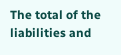The total of the liabilities and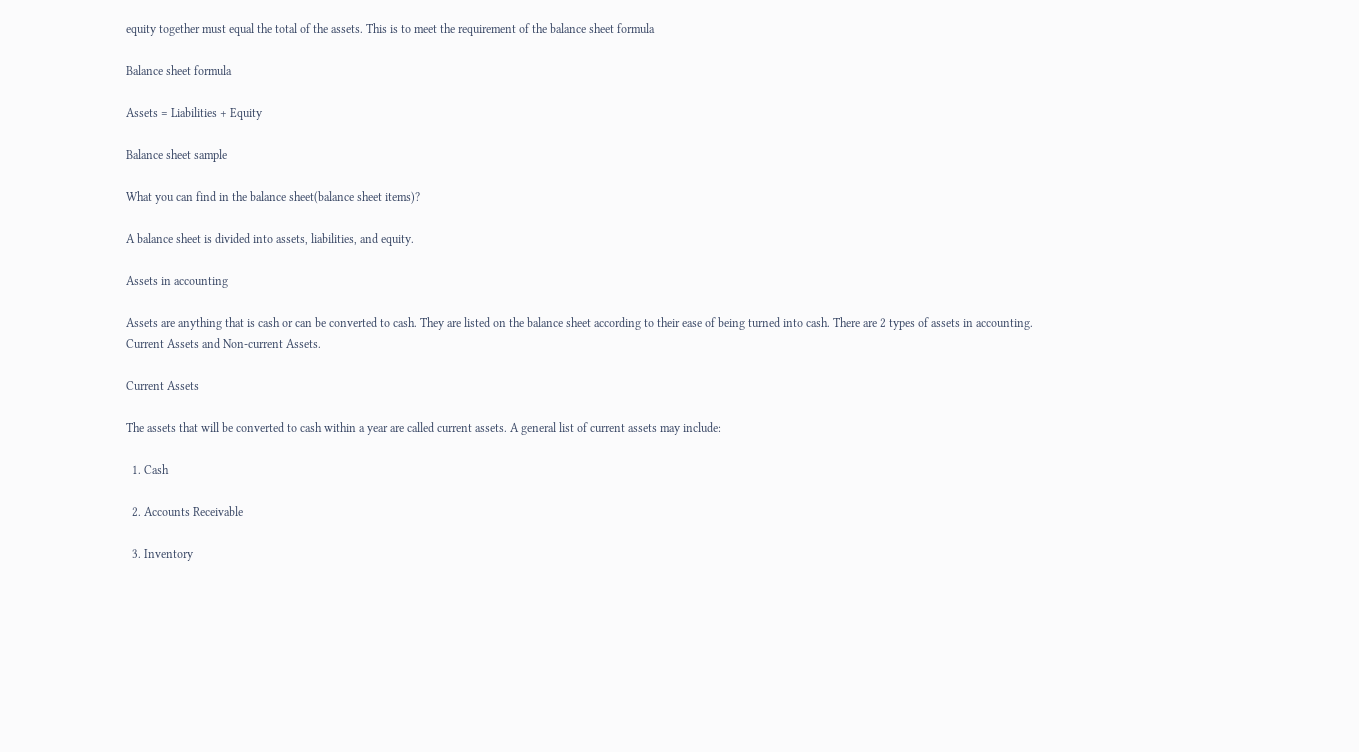equity together must equal the total of the assets. This is to meet the requirement of the balance sheet formula

Balance sheet formula

Assets = Liabilities + Equity

Balance sheet sample

What you can find in the balance sheet(balance sheet items)?

A balance sheet is divided into assets, liabilities, and equity.

Assets in accounting

Assets are anything that is cash or can be converted to cash. They are listed on the balance sheet according to their ease of being turned into cash. There are 2 types of assets in accounting. Current Assets and Non-current Assets.

Current Assets

The assets that will be converted to cash within a year are called current assets. A general list of current assets may include:

  1. Cash

  2. Accounts Receivable

  3. Inventory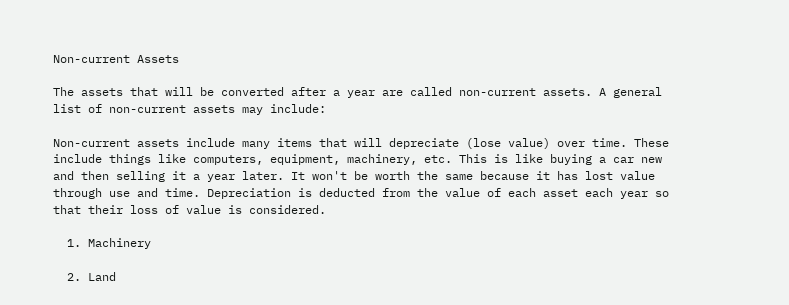Non-current Assets

The assets that will be converted after a year are called non-current assets. A general list of non-current assets may include:

Non-current assets include many items that will depreciate (lose value) over time. These include things like computers, equipment, machinery, etc. This is like buying a car new and then selling it a year later. It won't be worth the same because it has lost value through use and time. Depreciation is deducted from the value of each asset each year so that their loss of value is considered.

  1. Machinery

  2. Land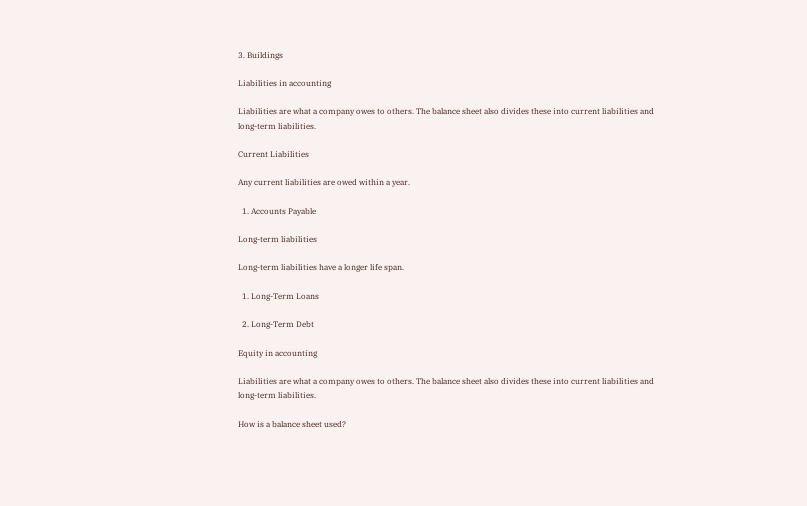3. Buildings

Liabilities in accounting

Liabilities are what a company owes to others. The balance sheet also divides these into current liabilities and long-term liabilities.

Current Liabilities

Any current liabilities are owed within a year.

  1. Accounts Payable

Long-term liabilities

Long-term liabilities have a longer life span.

  1. Long-Term Loans

  2. Long-Term Debt

Equity in accounting

Liabilities are what a company owes to others. The balance sheet also divides these into current liabilities and long-term liabilities.

How is a balance sheet used?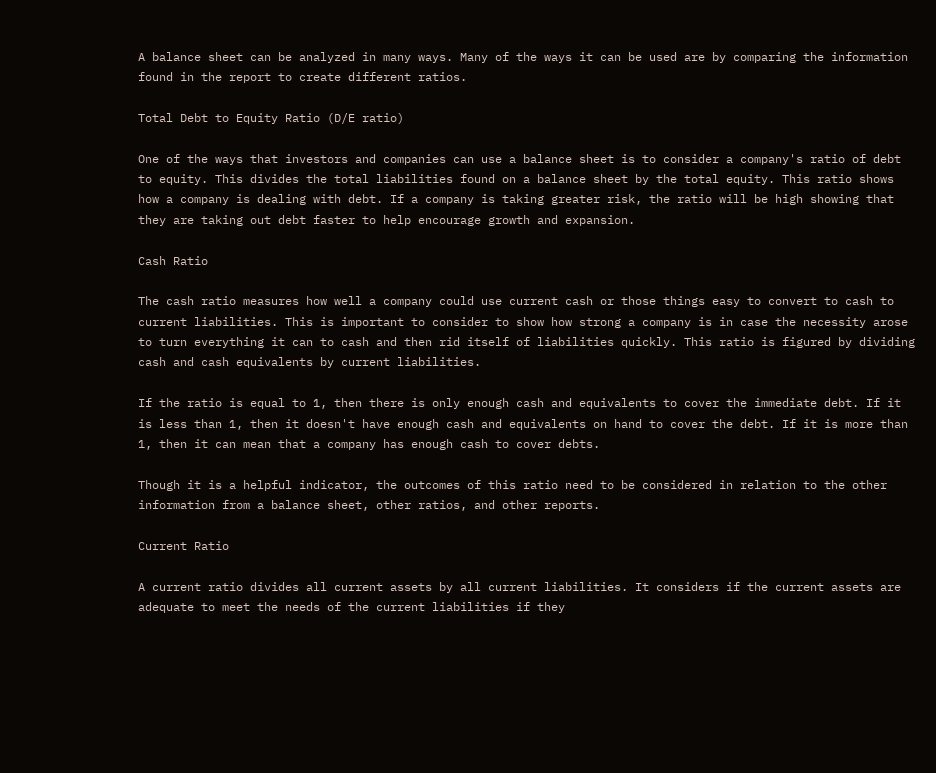A balance sheet can be analyzed in many ways. Many of the ways it can be used are by comparing the information found in the report to create different ratios.

Total Debt to Equity Ratio (D/E ratio)

One of the ways that investors and companies can use a balance sheet is to consider a company's ratio of debt to equity. This divides the total liabilities found on a balance sheet by the total equity. This ratio shows how a company is dealing with debt. If a company is taking greater risk, the ratio will be high showing that they are taking out debt faster to help encourage growth and expansion.

Cash Ratio

The cash ratio measures how well a company could use current cash or those things easy to convert to cash to current liabilities. This is important to consider to show how strong a company is in case the necessity arose to turn everything it can to cash and then rid itself of liabilities quickly. This ratio is figured by dividing cash and cash equivalents by current liabilities.

If the ratio is equal to 1, then there is only enough cash and equivalents to cover the immediate debt. If it is less than 1, then it doesn't have enough cash and equivalents on hand to cover the debt. If it is more than 1, then it can mean that a company has enough cash to cover debts.

Though it is a helpful indicator, the outcomes of this ratio need to be considered in relation to the other information from a balance sheet, other ratios, and other reports.

Current Ratio

A current ratio divides all current assets by all current liabilities. It considers if the current assets are adequate to meet the needs of the current liabilities if they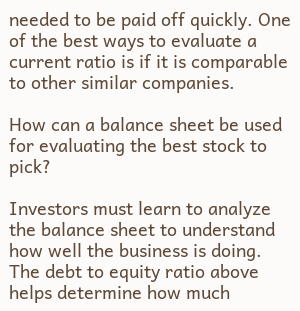needed to be paid off quickly. One of the best ways to evaluate a current ratio is if it is comparable to other similar companies.

How can a balance sheet be used for evaluating the best stock to pick?

Investors must learn to analyze the balance sheet to understand how well the business is doing. The debt to equity ratio above helps determine how much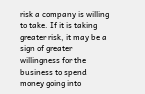risk a company is willing to take. If it is taking greater risk, it may be a sign of greater willingness for the business to spend money going into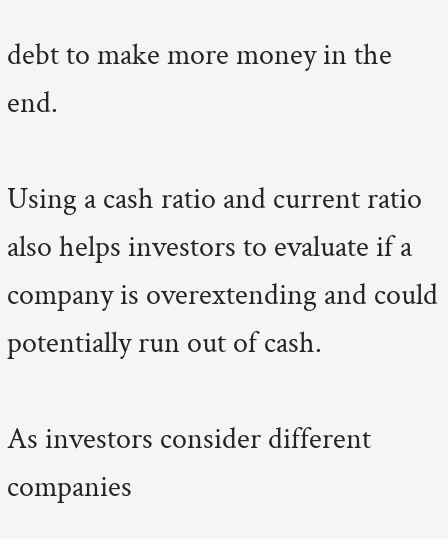debt to make more money in the end.

Using a cash ratio and current ratio also helps investors to evaluate if a company is overextending and could potentially run out of cash.

As investors consider different companies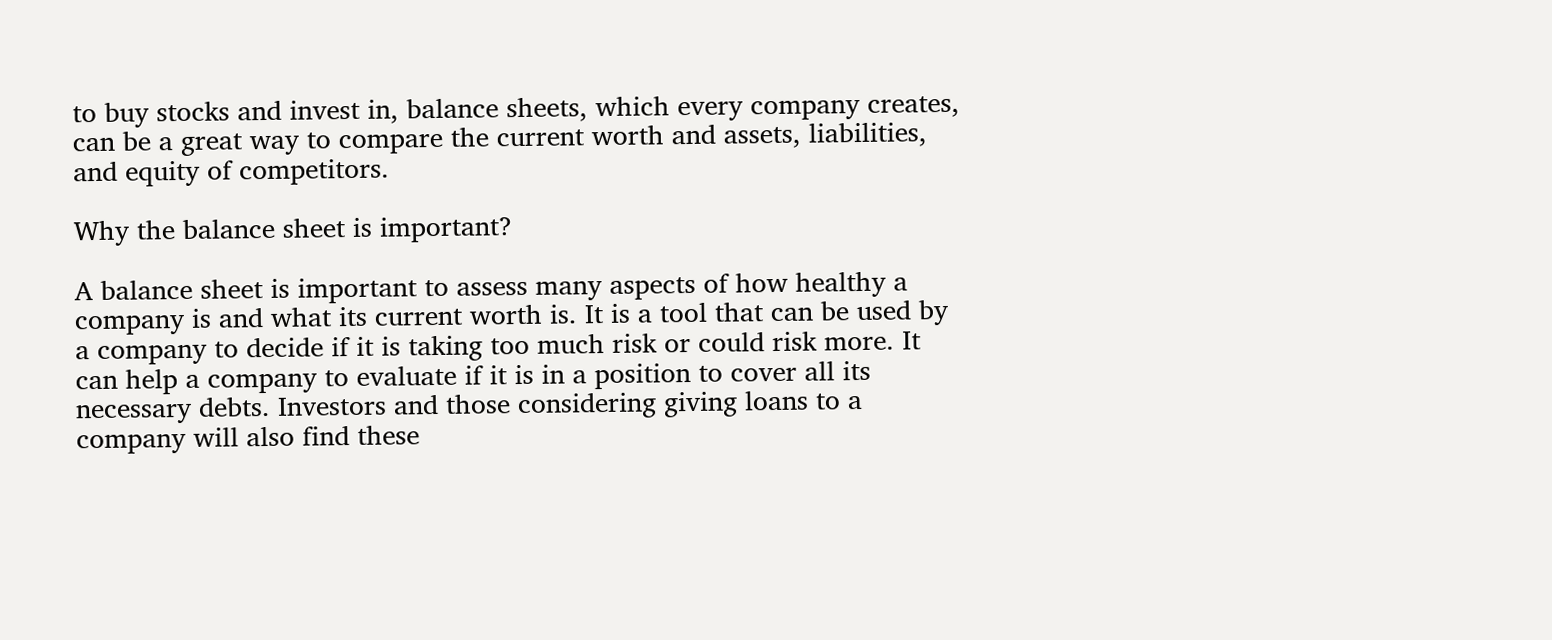to buy stocks and invest in, balance sheets, which every company creates, can be a great way to compare the current worth and assets, liabilities, and equity of competitors.

Why the balance sheet is important?

A balance sheet is important to assess many aspects of how healthy a company is and what its current worth is. It is a tool that can be used by a company to decide if it is taking too much risk or could risk more. It can help a company to evaluate if it is in a position to cover all its necessary debts. Investors and those considering giving loans to a company will also find these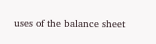uses of the balance sheet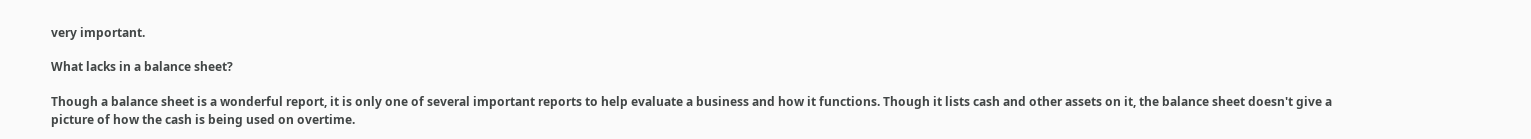very important.

What lacks in a balance sheet?

Though a balance sheet is a wonderful report, it is only one of several important reports to help evaluate a business and how it functions. Though it lists cash and other assets on it, the balance sheet doesn't give a picture of how the cash is being used on overtime.